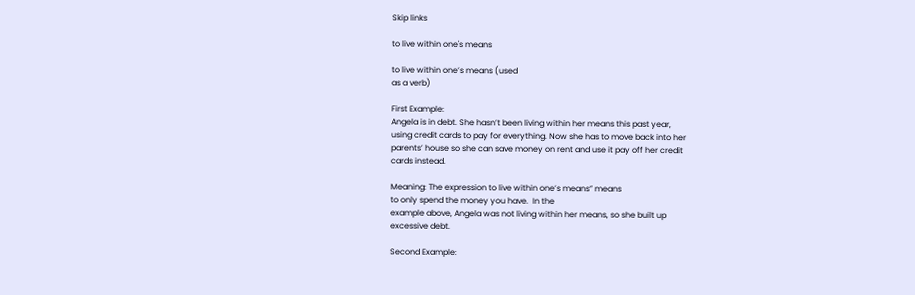Skip links

to live within one's means

to live within one’s means (used
as a verb)

First Example:
Angela is in debt. She hasn’t been living within her means this past year,
using credit cards to pay for everything. Now she has to move back into her
parents’ house so she can save money on rent and use it pay off her credit
cards instead.

Meaning: The expression to live within one’s means” means
to only spend the money you have.  In the
example above, Angela was not living within her means, so she built up
excessive debt.

Second Example: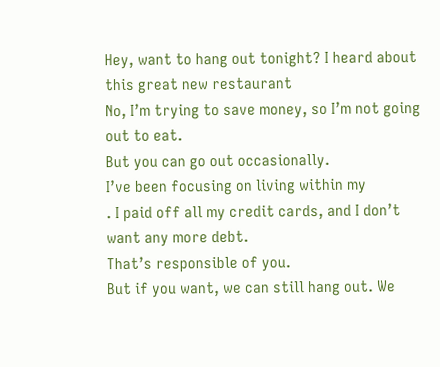Hey, want to hang out tonight? I heard about this great new restaurant
No, I’m trying to save money, so I’m not going out to eat.
But you can go out occasionally.
I’ve been focusing on living within my
. I paid off all my credit cards, and I don’t want any more debt.
That’s responsible of you.
But if you want, we can still hang out. We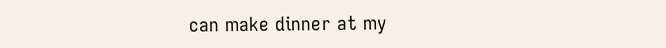can make dinner at my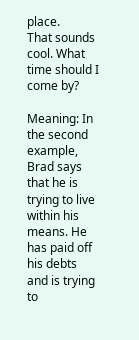place.
That sounds cool. What time should I come by?

Meaning: In the second example, Brad says that he is trying to live
within his means. He has paid off his debts and is trying to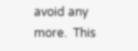avoid any more.  This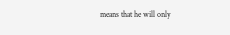means that he will only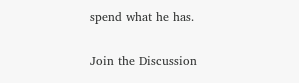spend what he has.

Join the Discussion